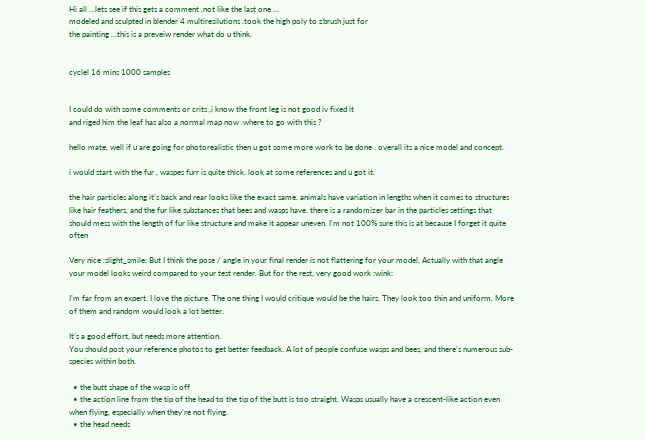Hi all …lets see if this gets a comment ,not like the last one …
modeled and sculpted in blender 4 multiresilutions .took the high poly to zbrush just for
the painting …this is a preveiw render what do u think.


cyclel 16 mins 1000 samples


I could do with some comments or crits ,i know the front leg is not good iv fixed it
and riged him the leaf has also a normal map now .where to go with this ?

hello mate, well if u are going for photorealistic then u got some more work to be done . overall its a nice model and concept.

i would start with the fur , waspes furr is quite thick. look at some references and u got it.

the hair particles along it’s back and rear looks like the exact same. animals have variation in lengths when it comes to structures like hair feathers, and the fur like substances that bees and wasps have. there is a randomizer bar in the particles settings that should mess with the length of fur like structure and make it appear uneven. I’m not 100% sure this is at because I forget it quite often

Very nice :slight_smile: But I think the pose / angle in your final render is not flattering for your model. Actually with that angle your model looks weird compared to your test render. But for the rest, very good work :wink:

I’m far from an expert. I love the picture. The one thing I would critique would be the hairs. They look too thin and uniform. More of them and random would look a lot better.

It’s a good effort, but needs more attention.
You should post your reference photos to get better feedback. A lot of people confuse wasps and bees, and there’s numerous sub-species within both.

  • the butt shape of the wasp is off
  • the action line from the tip of the head to the tip of the butt is too straight. Wasps usually have a crescent-like action even when flying, especially when they’re not flying.
  • the head needs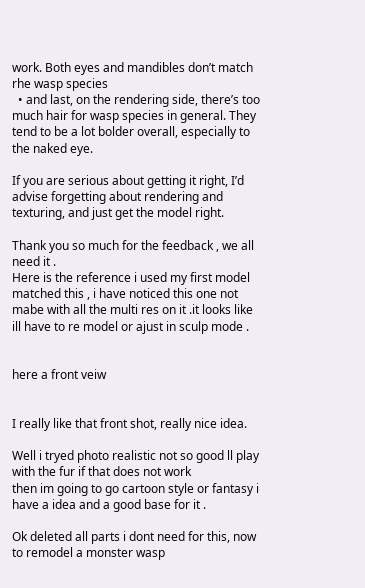work. Both eyes and mandibles don’t match rhe wasp species
  • and last, on the rendering side, there’s too much hair for wasp species in general. They tend to be a lot bolder overall, especially to the naked eye.

If you are serious about getting it right, I’d advise forgetting about rendering and texturing, and just get the model right.

Thank you so much for the feedback , we all need it .
Here is the reference i used my first model matched this , i have noticed this one not
mabe with all the multi res on it .it looks like ill have to re model or ajust in sculp mode .


here a front veiw


I really like that front shot, really nice idea.

Well i tryed photo realistic not so good ll play with the fur if that does not work
then im going to go cartoon style or fantasy i have a idea and a good base for it .

Ok deleted all parts i dont need for this, now to remodel a monster wasp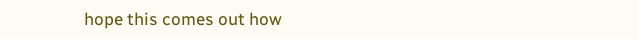hope this comes out how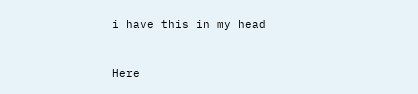i have this in my head


Here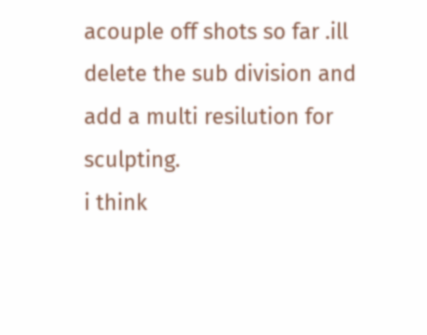acouple off shots so far .ill delete the sub division and add a multi resilution for sculpting.
i think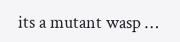its a mutant wasp …